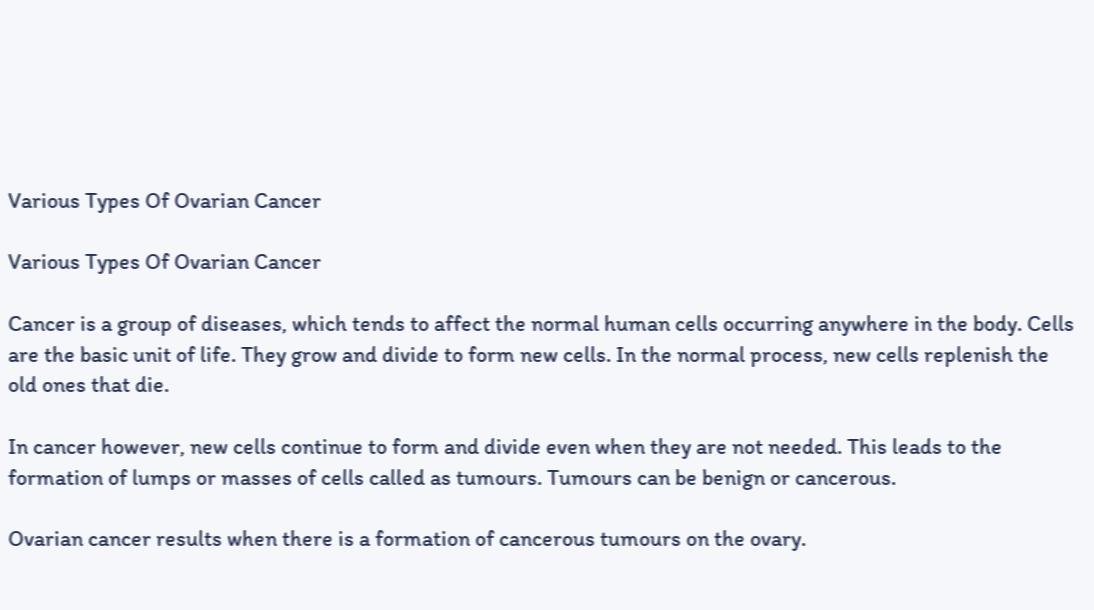Various Types Of Ovarian Cancer

Various Types Of Ovarian Cancer

Cancer is a group of diseases, which tends to affect the normal human cells occurring anywhere in the body. Cells are the basic unit of life. They grow and divide to form new cells. In the normal process, new cells replenish the old ones that die.

In cancer however, new cells continue to form and divide even when they are not needed. This leads to the formation of lumps or masses of cells called as tumours. Tumours can be benign or cancerous.

Ovarian cancer results when there is a formation of cancerous tumours on the ovary.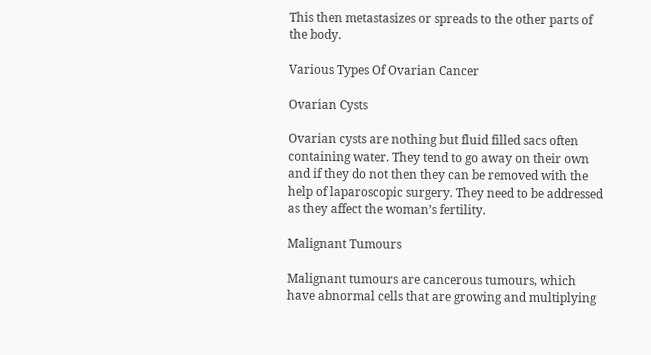This then metastasizes or spreads to the other parts of the body.

Various Types Of Ovarian Cancer

Ovarian Cysts

Ovarian cysts are nothing but fluid filled sacs often containing water. They tend to go away on their own and if they do not then they can be removed with the help of laparoscopic surgery. They need to be addressed as they affect the woman’s fertility.

Malignant Tumours

Malignant tumours are cancerous tumours, which have abnormal cells that are growing and multiplying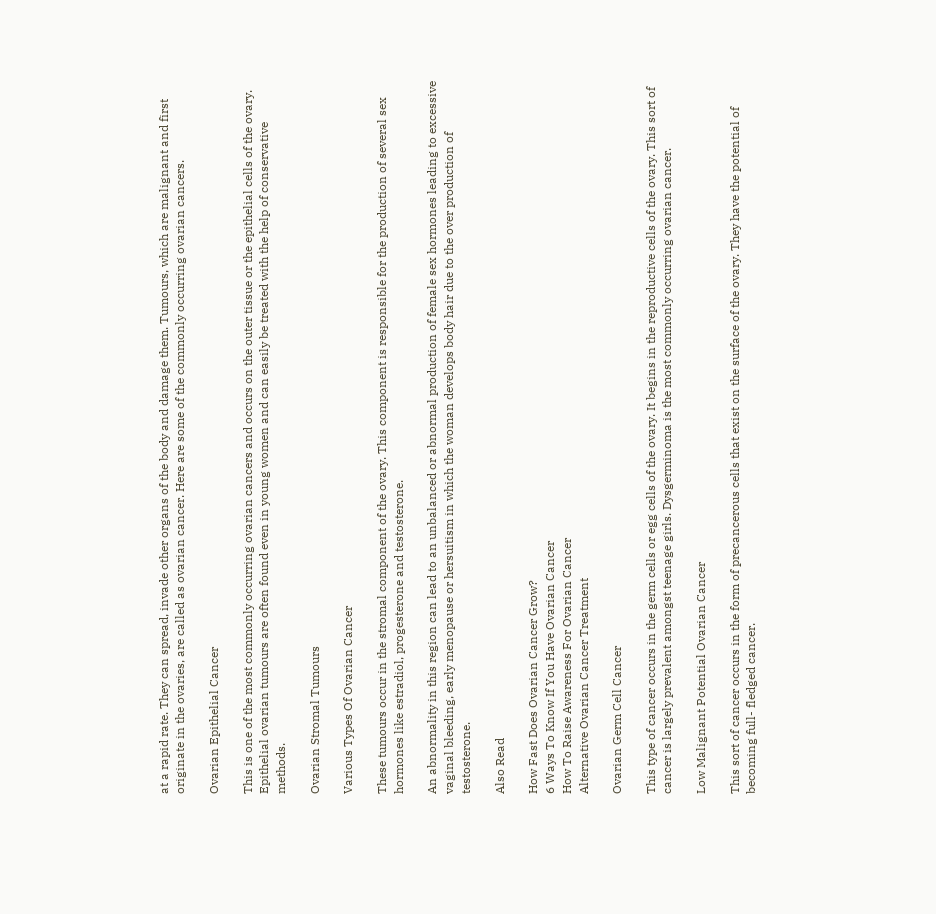at a rapid rate. They can spread, invade other organs of the body and damage them. Tumours, which are malignant and first originate in the ovaries, are called as ovarian cancer. Here are some of the commonly occurring ovarian cancers.

Ovarian Epithelial Cancer

This is one of the most commonly occurring ovarian cancers and occurs on the outer tissue or the epithelial cells of the ovary. Epithelial ovarian tumours are often found even in young women and can easily be treated with the help of conservative methods.

Ovarian Stromal Tumours

Various Types Of Ovarian Cancer

These tumours occur in the stromal component of the ovary. This component is responsible for the production of several sex hormones like estradiol, progesterone and testosterone.

An abnormality in this region can lead to an unbalanced or abnormal production of female sex hormones leading to excessive vaginal bleeding, early menopause or hersuitism in which the woman develops body hair due to the over production of testosterone.

Also Read

How Fast Does Ovarian Cancer Grow?
6 Ways To Know If You Have Ovarian Cancer
How To Raise Awareness For Ovarian Cancer
Alternative Ovarian Cancer Treatment

Ovarian Germ Cell Cancer

This type of cancer occurs in the germ cells or egg cells of the ovary. It begins in the reproductive cells of the ovary. This sort of cancer is largely prevalent amongst teenage girls. Dysgerminoma is the most commonly occurring ovarian cancer.

Low Malignant Potential Ovarian Cancer

This sort of cancer occurs in the form of precancerous cells that exist on the surface of the ovary. They have the potential of becoming full- fledged cancer.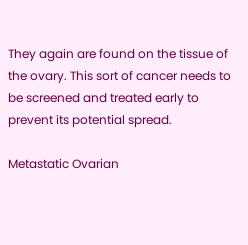They again are found on the tissue of the ovary. This sort of cancer needs to be screened and treated early to prevent its potential spread.

Metastatic Ovarian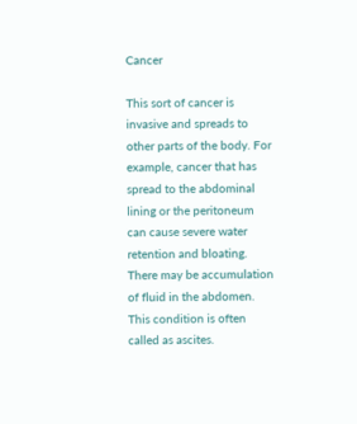Cancer

This sort of cancer is invasive and spreads to other parts of the body. For example, cancer that has spread to the abdominal lining or the peritoneum can cause severe water retention and bloating. There may be accumulation of fluid in the abdomen. This condition is often called as ascites.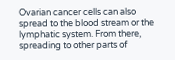Ovarian cancer cells can also spread to the blood stream or the lymphatic system. From there, spreading to other parts of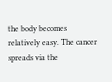the body becomes relatively easy. The cancer spreads via the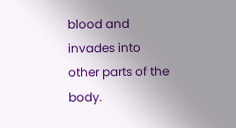blood and invades into other parts of the body.